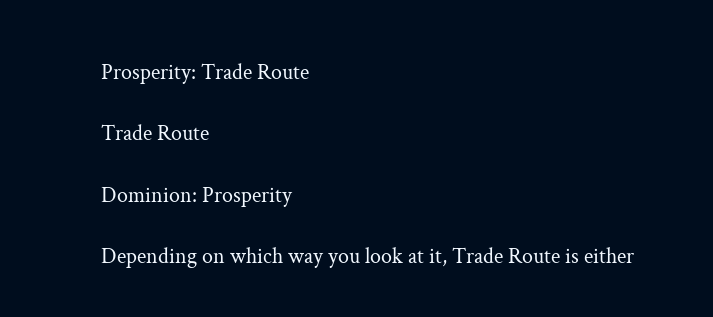Prosperity: Trade Route

Trade Route

Dominion: Prosperity

Depending on which way you look at it, Trade Route is either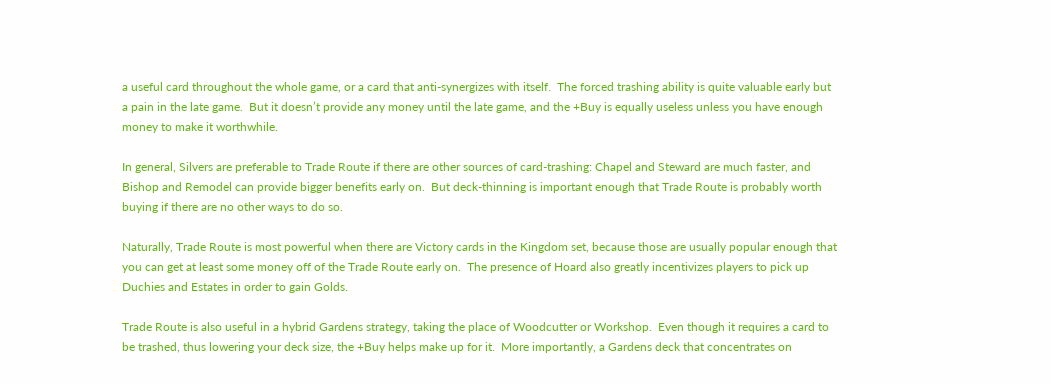a useful card throughout the whole game, or a card that anti-synergizes with itself.  The forced trashing ability is quite valuable early but a pain in the late game.  But it doesn’t provide any money until the late game, and the +Buy is equally useless unless you have enough money to make it worthwhile.

In general, Silvers are preferable to Trade Route if there are other sources of card-trashing: Chapel and Steward are much faster, and Bishop and Remodel can provide bigger benefits early on.  But deck-thinning is important enough that Trade Route is probably worth buying if there are no other ways to do so.

Naturally, Trade Route is most powerful when there are Victory cards in the Kingdom set, because those are usually popular enough that you can get at least some money off of the Trade Route early on.  The presence of Hoard also greatly incentivizes players to pick up Duchies and Estates in order to gain Golds.

Trade Route is also useful in a hybrid Gardens strategy, taking the place of Woodcutter or Workshop.  Even though it requires a card to be trashed, thus lowering your deck size, the +Buy helps make up for it.  More importantly, a Gardens deck that concentrates on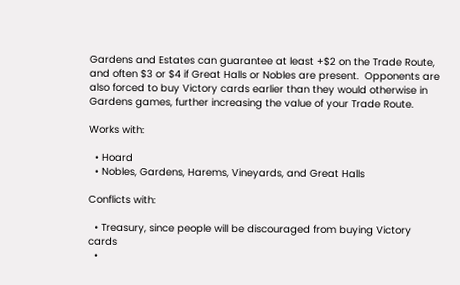Gardens and Estates can guarantee at least +$2 on the Trade Route, and often $3 or $4 if Great Halls or Nobles are present.  Opponents are also forced to buy Victory cards earlier than they would otherwise in Gardens games, further increasing the value of your Trade Route.

Works with:

  • Hoard
  • Nobles, Gardens, Harems, Vineyards, and Great Halls

Conflicts with:

  • Treasury, since people will be discouraged from buying Victory cards
  •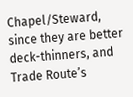Chapel/Steward, since they are better deck-thinners, and Trade Route’s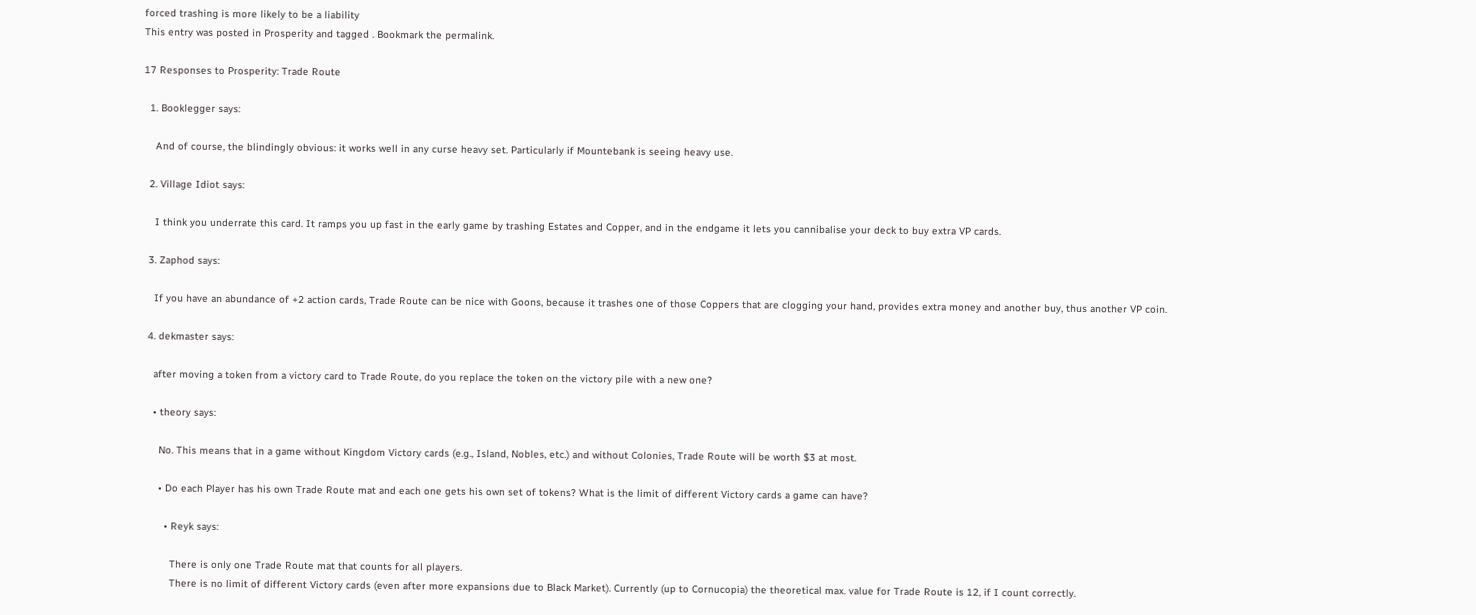forced trashing is more likely to be a liability
This entry was posted in Prosperity and tagged . Bookmark the permalink.

17 Responses to Prosperity: Trade Route

  1. Booklegger says:

    And of course, the blindingly obvious: it works well in any curse heavy set. Particularly if Mountebank is seeing heavy use.

  2. Village Idiot says:

    I think you underrate this card. It ramps you up fast in the early game by trashing Estates and Copper, and in the endgame it lets you cannibalise your deck to buy extra VP cards.

  3. Zaphod says:

    If you have an abundance of +2 action cards, Trade Route can be nice with Goons, because it trashes one of those Coppers that are clogging your hand, provides extra money and another buy, thus another VP coin.

  4. dekmaster says:

    after moving a token from a victory card to Trade Route, do you replace the token on the victory pile with a new one?

    • theory says:

      No. This means that in a game without Kingdom Victory cards (e.g., Island, Nobles, etc.) and without Colonies, Trade Route will be worth $3 at most.

      • Do each Player has his own Trade Route mat and each one gets his own set of tokens? What is the limit of different Victory cards a game can have?

        • Reyk says:

          There is only one Trade Route mat that counts for all players.
          There is no limit of different Victory cards (even after more expansions due to Black Market). Currently (up to Cornucopia) the theoretical max. value for Trade Route is 12, if I count correctly.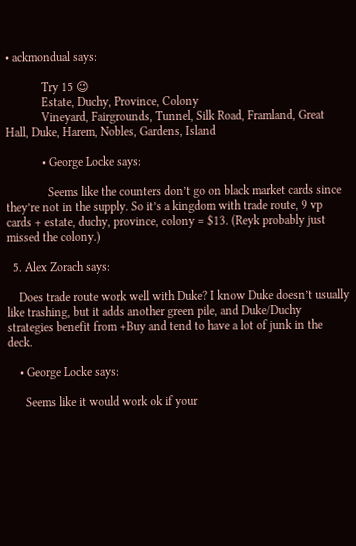• ackmondual says:

            Try 15 😉
            Estate, Duchy, Province, Colony
            Vineyard, Fairgrounds, Tunnel, Silk Road, Framland, Great Hall, Duke, Harem, Nobles, Gardens, Island

            • George Locke says:

              Seems like the counters don’t go on black market cards since they’re not in the supply. So it’s a kingdom with trade route, 9 vp cards + estate, duchy, province, colony = $13. (Reyk probably just missed the colony.)

  5. Alex Zorach says:

    Does trade route work well with Duke? I know Duke doesn’t usually like trashing, but it adds another green pile, and Duke/Duchy strategies benefit from +Buy and tend to have a lot of junk in the deck.

    • George Locke says:

      Seems like it would work ok if your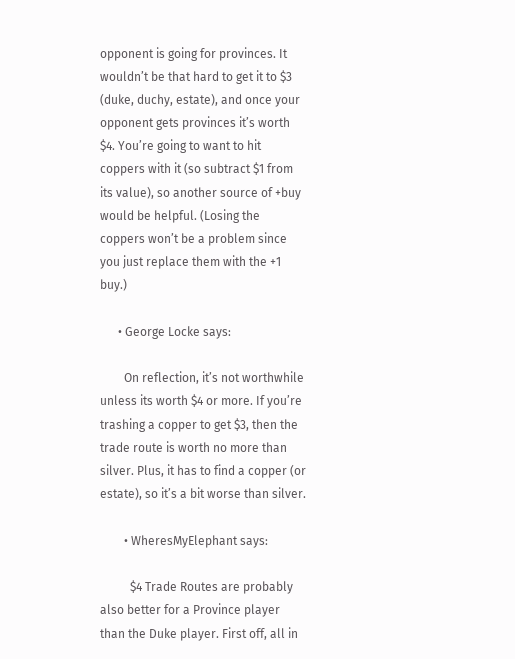opponent is going for provinces. It wouldn’t be that hard to get it to $3 (duke, duchy, estate), and once your opponent gets provinces it’s worth $4. You’re going to want to hit coppers with it (so subtract $1 from its value), so another source of +buy would be helpful. (Losing the coppers won’t be a problem since you just replace them with the +1 buy.)

      • George Locke says:

        On reflection, it’s not worthwhile unless its worth $4 or more. If you’re trashing a copper to get $3, then the trade route is worth no more than silver. Plus, it has to find a copper (or estate), so it’s a bit worse than silver.

        • WheresMyElephant says:

          $4 Trade Routes are probably also better for a Province player than the Duke player. First off, all in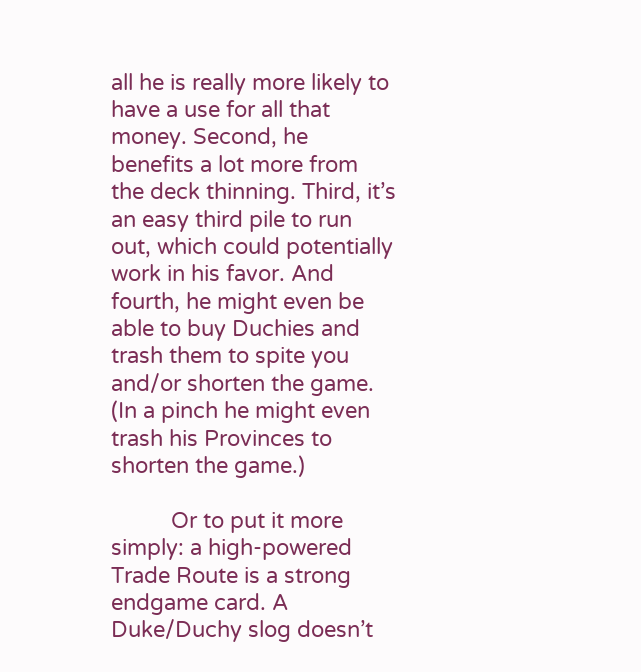all he is really more likely to have a use for all that money. Second, he benefits a lot more from the deck thinning. Third, it’s an easy third pile to run out, which could potentially work in his favor. And fourth, he might even be able to buy Duchies and trash them to spite you and/or shorten the game. (In a pinch he might even trash his Provinces to shorten the game.)

          Or to put it more simply: a high-powered Trade Route is a strong endgame card. A Duke/Duchy slog doesn’t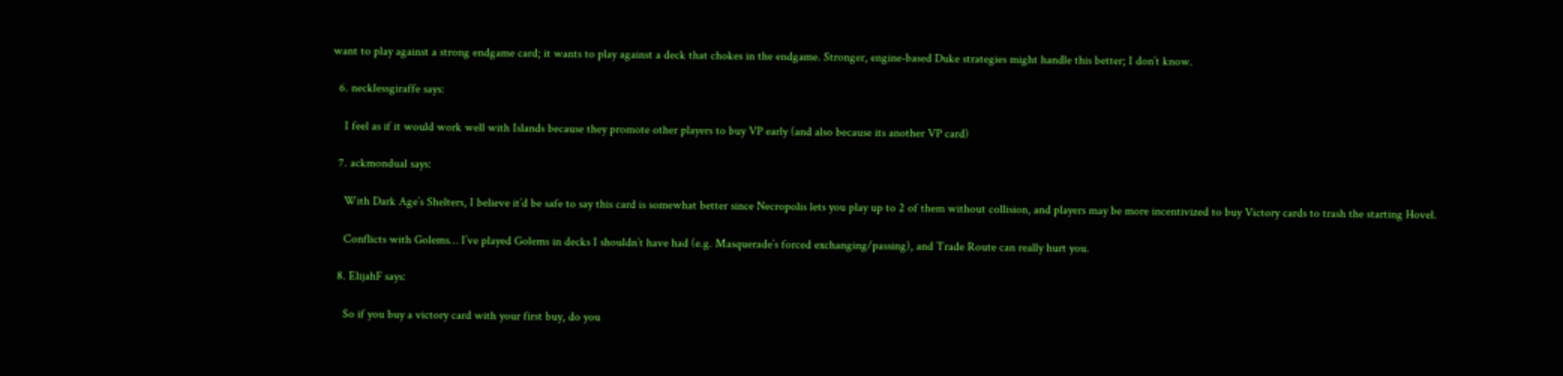want to play against a strong endgame card; it wants to play against a deck that chokes in the endgame. Stronger, engine-based Duke strategies might handle this better; I don’t know.

  6. necklessgiraffe says:

    I feel as if it would work well with Islands because they promote other players to buy VP early (and also because its another VP card)

  7. ackmondual says:

    With Dark Age’s Shelters, I believe it’d be safe to say this card is somewhat better since Necropolis lets you play up to 2 of them without collision, and players may be more incentivized to buy Victory cards to trash the starting Hovel.

    Conflicts with Golems… I’ve played Golems in decks I shouldn’t have had (e.g. Masquerade’s forced exchanging/passing), and Trade Route can really hurt you.

  8. ElijahF says:

    So if you buy a victory card with your first buy, do you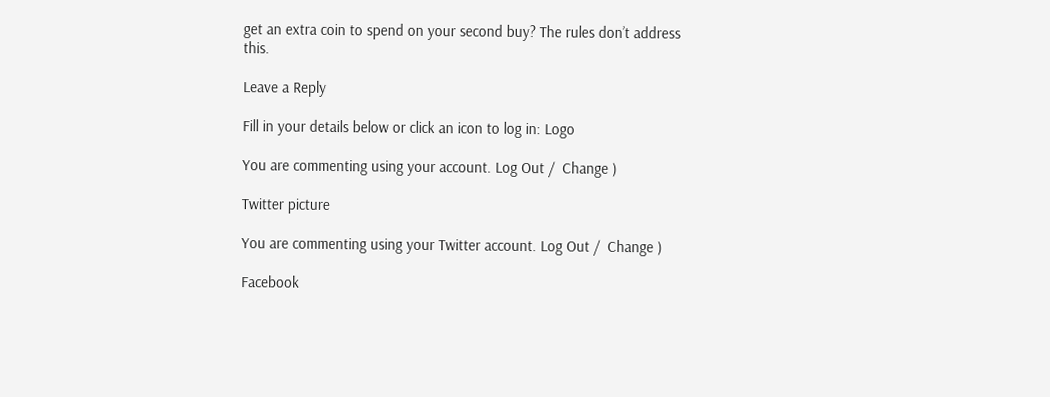get an extra coin to spend on your second buy? The rules don’t address this.

Leave a Reply

Fill in your details below or click an icon to log in: Logo

You are commenting using your account. Log Out /  Change )

Twitter picture

You are commenting using your Twitter account. Log Out /  Change )

Facebook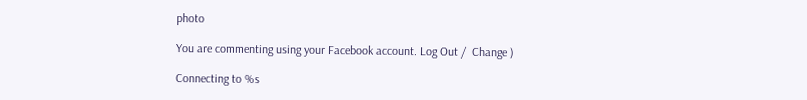photo

You are commenting using your Facebook account. Log Out /  Change )

Connecting to %s